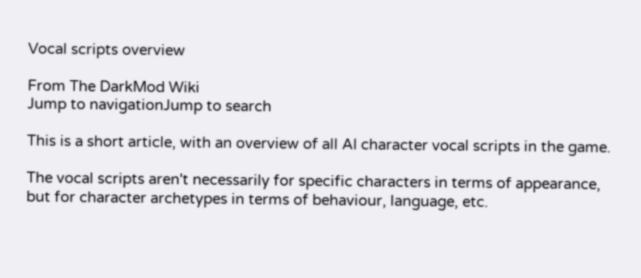Vocal scripts overview

From The DarkMod Wiki
Jump to navigationJump to search

This is a short article, with an overview of all AI character vocal scripts in the game.

The vocal scripts aren't necessarily for specific characters in terms of appearance, but for character archetypes in terms of behaviour, language, etc.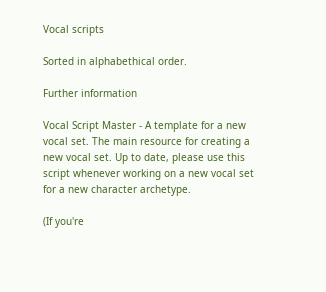Vocal scripts

Sorted in alphabethical order.

Further information

Vocal Script Master - A template for a new vocal set. The main resource for creating a new vocal set. Up to date, please use this script whenever working on a new vocal set for a new character archetype.

(If you're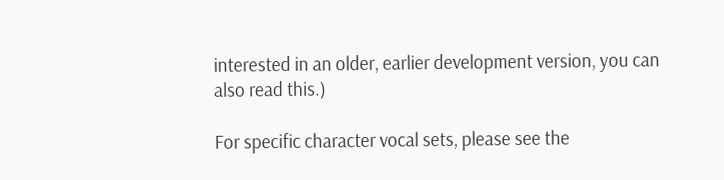interested in an older, earlier development version, you can also read this.)

For specific character vocal sets, please see the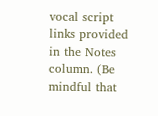vocal script links provided in the Notes column. (Be mindful that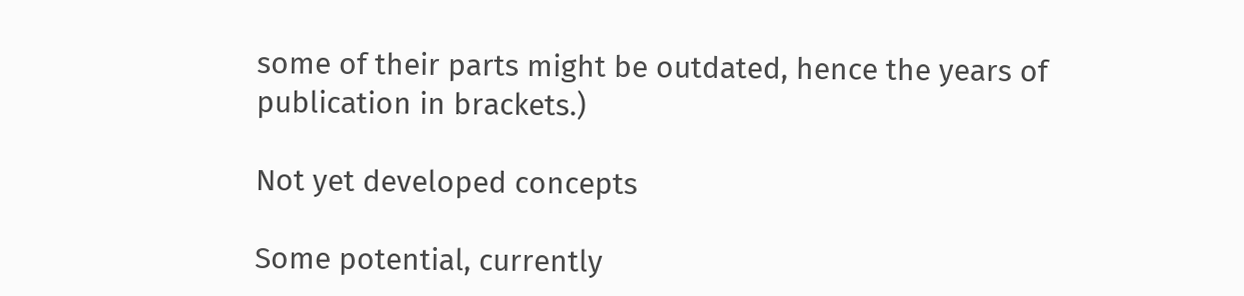some of their parts might be outdated, hence the years of publication in brackets.)

Not yet developed concepts

Some potential, currently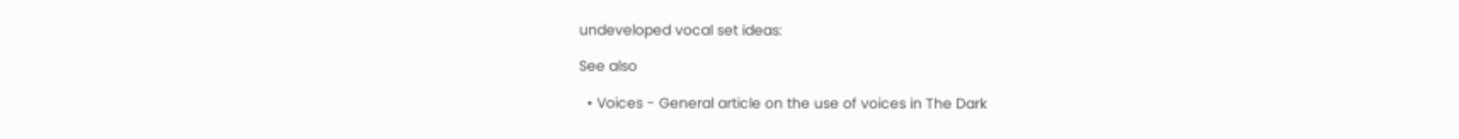undeveloped vocal set ideas:

See also

  • Voices - General article on the use of voices in The Dark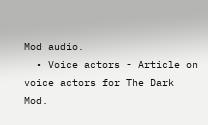Mod audio.
  • Voice actors - Article on voice actors for The Dark Mod.